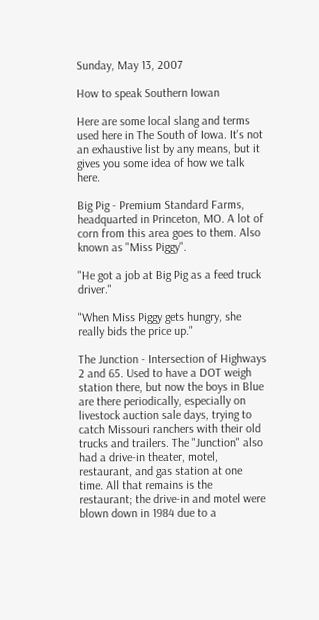Sunday, May 13, 2007

How to speak Southern Iowan

Here are some local slang and terms used here in The South of Iowa. It's not an exhaustive list by any means, but it gives you some idea of how we talk here.

Big Pig - Premium Standard Farms, headquarted in Princeton, MO. A lot of corn from this area goes to them. Also known as "Miss Piggy".

"He got a job at Big Pig as a feed truck driver."

"When Miss Piggy gets hungry, she really bids the price up."

The Junction - Intersection of Highways 2 and 65. Used to have a DOT weigh station there, but now the boys in Blue are there periodically, especially on livestock auction sale days, trying to catch Missouri ranchers with their old trucks and trailers. The "Junction" also had a drive-in theater, motel, restaurant, and gas station at one time. All that remains is the restaurant; the drive-in and motel were blown down in 1984 due to a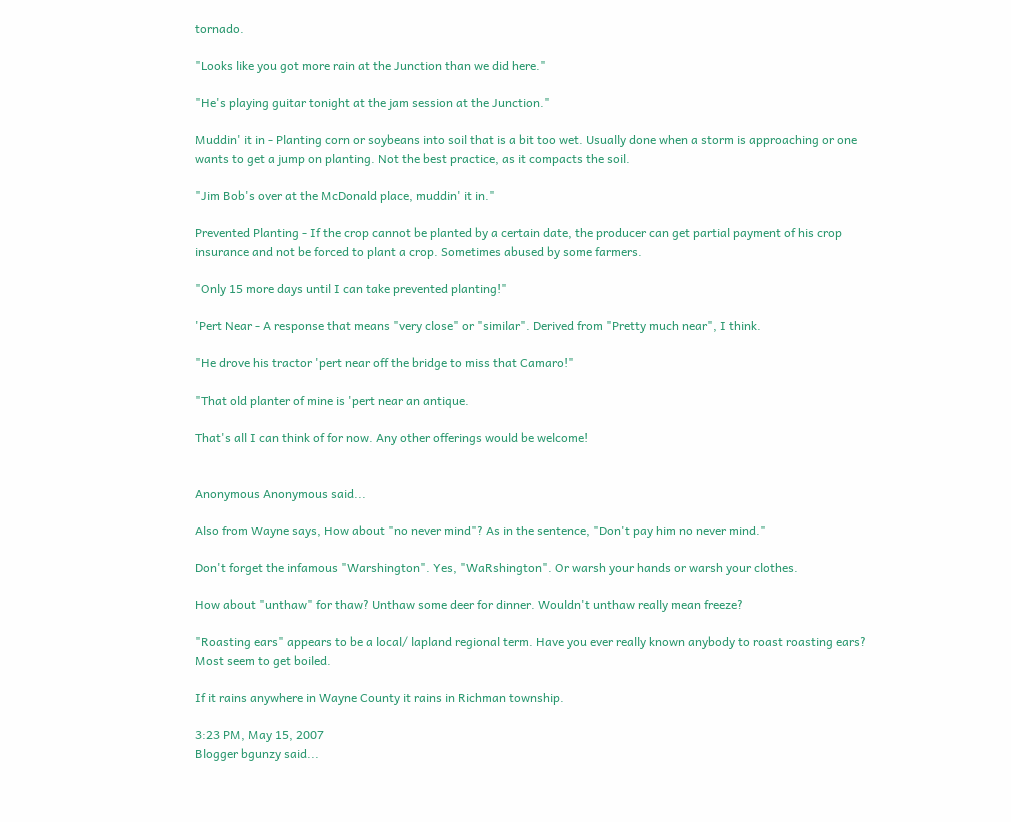tornado.

"Looks like you got more rain at the Junction than we did here."

"He's playing guitar tonight at the jam session at the Junction."

Muddin' it in - Planting corn or soybeans into soil that is a bit too wet. Usually done when a storm is approaching or one wants to get a jump on planting. Not the best practice, as it compacts the soil.

"Jim Bob's over at the McDonald place, muddin' it in."

Prevented Planting - If the crop cannot be planted by a certain date, the producer can get partial payment of his crop insurance and not be forced to plant a crop. Sometimes abused by some farmers.

"Only 15 more days until I can take prevented planting!"

'Pert Near - A response that means "very close" or "similar". Derived from "Pretty much near", I think.

"He drove his tractor 'pert near off the bridge to miss that Camaro!"

"That old planter of mine is 'pert near an antique.

That's all I can think of for now. Any other offerings would be welcome!


Anonymous Anonymous said...

Also from Wayne says, How about "no never mind"? As in the sentence, "Don't pay him no never mind."

Don't forget the infamous "Warshington". Yes, "WaRshington". Or warsh your hands or warsh your clothes.

How about "unthaw" for thaw? Unthaw some deer for dinner. Wouldn't unthaw really mean freeze?

"Roasting ears" appears to be a local/ lapland regional term. Have you ever really known anybody to roast roasting ears? Most seem to get boiled.

If it rains anywhere in Wayne County it rains in Richman township.

3:23 PM, May 15, 2007
Blogger bgunzy said...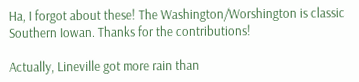Ha, I forgot about these! The Washington/Worshington is classic Southern Iowan. Thanks for the contributions!

Actually, Lineville got more rain than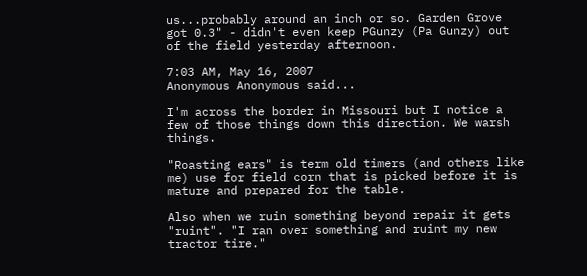us...probably around an inch or so. Garden Grove got 0.3" - didn't even keep PGunzy (Pa Gunzy) out of the field yesterday afternoon.

7:03 AM, May 16, 2007
Anonymous Anonymous said...

I'm across the border in Missouri but I notice a few of those things down this direction. We warsh things.

"Roasting ears" is term old timers (and others like me) use for field corn that is picked before it is mature and prepared for the table.

Also when we ruin something beyond repair it gets "ruint". "I ran over something and ruint my new tractor tire."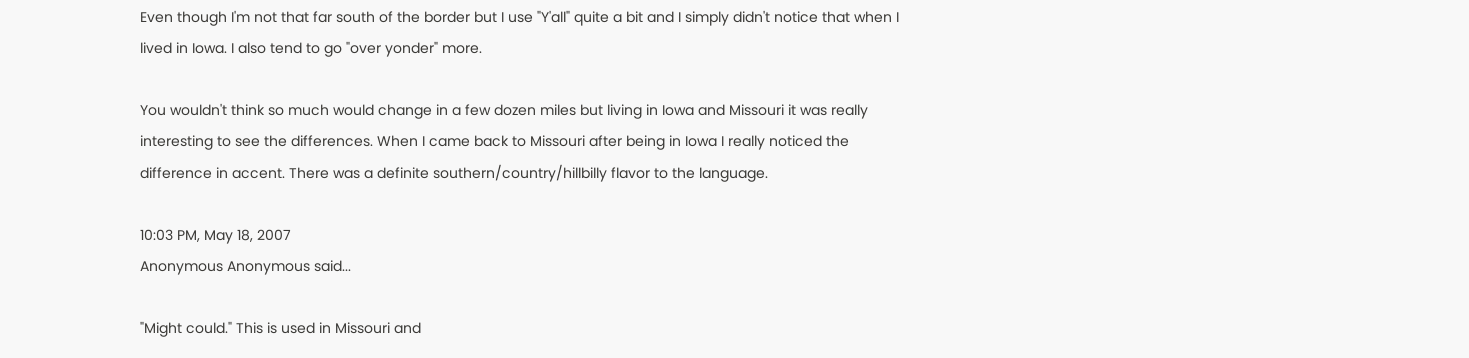Even though I'm not that far south of the border but I use "Y'all" quite a bit and I simply didn't notice that when I lived in Iowa. I also tend to go "over yonder" more.

You wouldn't think so much would change in a few dozen miles but living in Iowa and Missouri it was really interesting to see the differences. When I came back to Missouri after being in Iowa I really noticed the difference in accent. There was a definite southern/country/hillbilly flavor to the language.

10:03 PM, May 18, 2007
Anonymous Anonymous said...

"Might could." This is used in Missouri and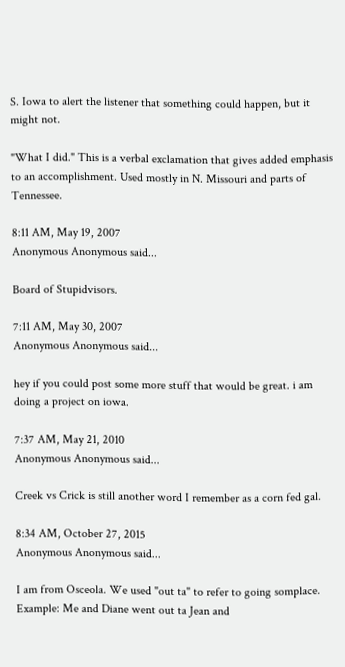S. Iowa to alert the listener that something could happen, but it might not.

"What I did." This is a verbal exclamation that gives added emphasis to an accomplishment. Used mostly in N. Missouri and parts of Tennessee.

8:11 AM, May 19, 2007
Anonymous Anonymous said...

Board of Stupidvisors.

7:11 AM, May 30, 2007
Anonymous Anonymous said...

hey if you could post some more stuff that would be great. i am doing a project on iowa.

7:37 AM, May 21, 2010
Anonymous Anonymous said...

Creek vs Crick is still another word I remember as a corn fed gal.

8:34 AM, October 27, 2015
Anonymous Anonymous said...

I am from Osceola. We used "out ta" to refer to going somplace. Example: Me and Diane went out ta Jean and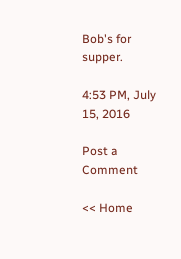Bob's for supper.

4:53 PM, July 15, 2016

Post a Comment

<< Home